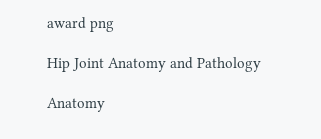award png

Hip Joint Anatomy and Pathology

Anatomy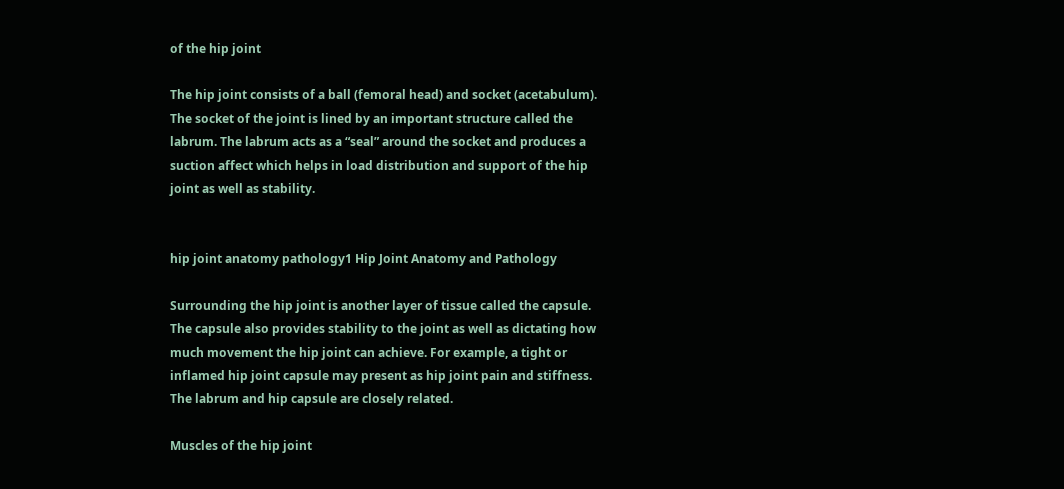of the hip joint

The hip joint consists of a ball (femoral head) and socket (acetabulum). The socket of the joint is lined by an important structure called the labrum. The labrum acts as a “seal” around the socket and produces a suction affect which helps in load distribution and support of the hip joint as well as stability.


hip joint anatomy pathology1 Hip Joint Anatomy and Pathology

Surrounding the hip joint is another layer of tissue called the capsule. The capsule also provides stability to the joint as well as dictating how much movement the hip joint can achieve. For example, a tight or inflamed hip joint capsule may present as hip joint pain and stiffness. The labrum and hip capsule are closely related.

Muscles of the hip joint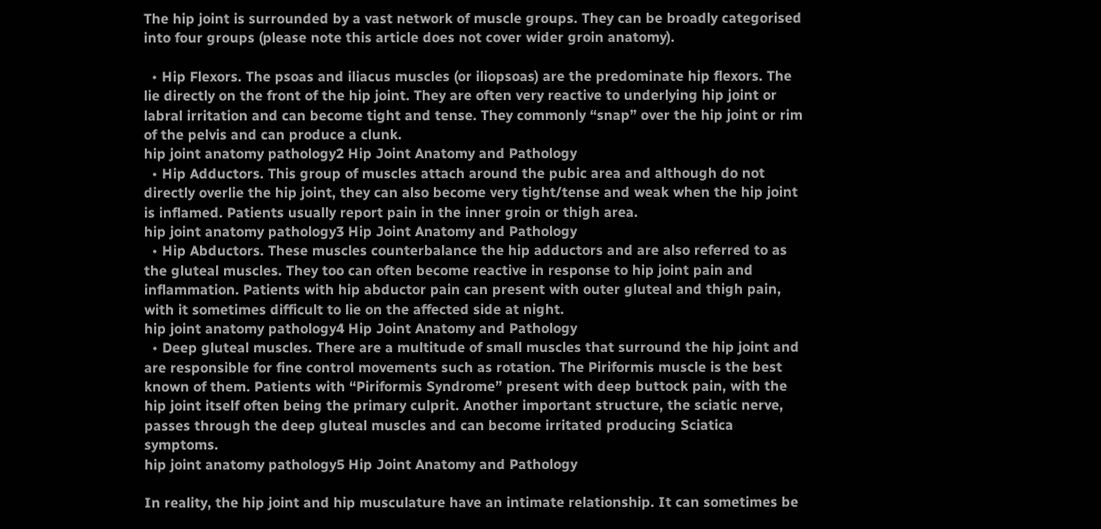The hip joint is surrounded by a vast network of muscle groups. They can be broadly categorised into four groups (please note this article does not cover wider groin anatomy).

  • Hip Flexors. The psoas and iliacus muscles (or iliopsoas) are the predominate hip flexors. The lie directly on the front of the hip joint. They are often very reactive to underlying hip joint or labral irritation and can become tight and tense. They commonly “snap” over the hip joint or rim of the pelvis and can produce a clunk.
hip joint anatomy pathology2 Hip Joint Anatomy and Pathology
  • Hip Adductors. This group of muscles attach around the pubic area and although do not directly overlie the hip joint, they can also become very tight/tense and weak when the hip joint is inflamed. Patients usually report pain in the inner groin or thigh area.
hip joint anatomy pathology3 Hip Joint Anatomy and Pathology
  • Hip Abductors. These muscles counterbalance the hip adductors and are also referred to as the gluteal muscles. They too can often become reactive in response to hip joint pain and inflammation. Patients with hip abductor pain can present with outer gluteal and thigh pain, with it sometimes difficult to lie on the affected side at night.
hip joint anatomy pathology4 Hip Joint Anatomy and Pathology
  • Deep gluteal muscles. There are a multitude of small muscles that surround the hip joint and are responsible for fine control movements such as rotation. The Piriformis muscle is the best known of them. Patients with “Piriformis Syndrome” present with deep buttock pain, with the hip joint itself often being the primary culprit. Another important structure, the sciatic nerve, passes through the deep gluteal muscles and can become irritated producing Sciatica symptoms.
hip joint anatomy pathology5 Hip Joint Anatomy and Pathology

In reality, the hip joint and hip musculature have an intimate relationship. It can sometimes be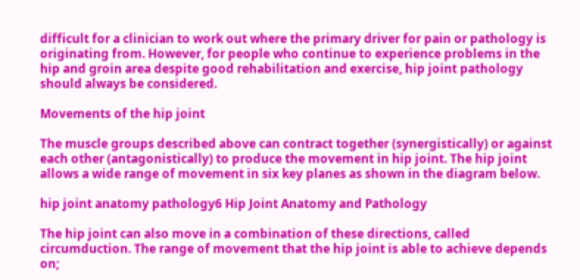difficult for a clinician to work out where the primary driver for pain or pathology is originating from. However, for people who continue to experience problems in the hip and groin area despite good rehabilitation and exercise, hip joint pathology should always be considered.

Movements of the hip joint

The muscle groups described above can contract together (synergistically) or against each other (antagonistically) to produce the movement in hip joint. The hip joint allows a wide range of movement in six key planes as shown in the diagram below.

hip joint anatomy pathology6 Hip Joint Anatomy and Pathology

The hip joint can also move in a combination of these directions, called circumduction. The range of movement that the hip joint is able to achieve depends on;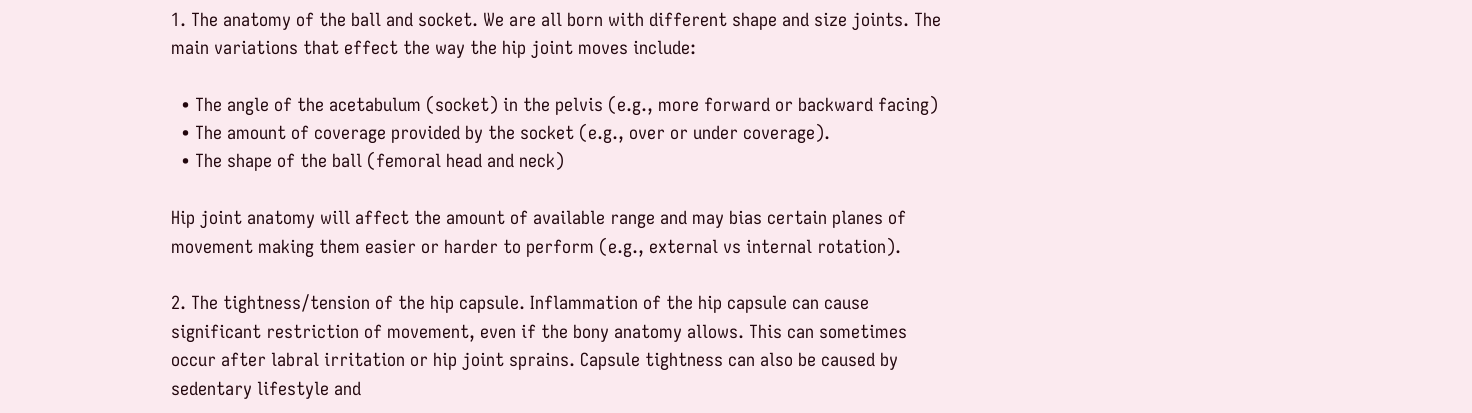1. The anatomy of the ball and socket. We are all born with different shape and size joints. The main variations that effect the way the hip joint moves include:

  • The angle of the acetabulum (socket) in the pelvis (e.g., more forward or backward facing)
  • The amount of coverage provided by the socket (e.g., over or under coverage).
  • The shape of the ball (femoral head and neck)

Hip joint anatomy will affect the amount of available range and may bias certain planes of movement making them easier or harder to perform (e.g., external vs internal rotation).

2. The tightness/tension of the hip capsule. Inflammation of the hip capsule can cause significant restriction of movement, even if the bony anatomy allows. This can sometimes occur after labral irritation or hip joint sprains. Capsule tightness can also be caused by sedentary lifestyle and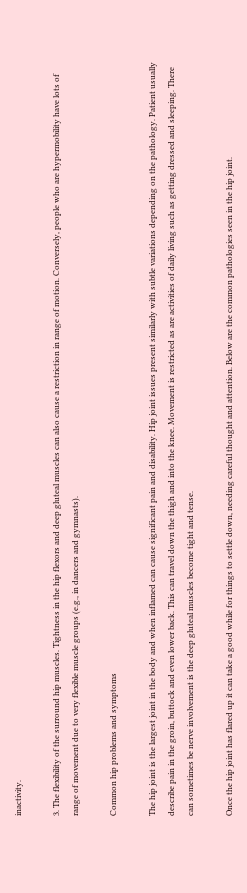inactivity.

3. The flexibility of the surround hip muscles. Tightness in the hip flexors and deep gluteal muscles can also cause a restriction in range of motion. Conversely, people who are hypermobility have lots of range of movement due to very flexible muscle groups (e.g., in dancers and gymnasts).

Common hip problems and symptoms

The hip joint is the largest joint in the body and when inflamed can cause significant pain and disability. Hip joint issues present similarly with subtle variations depending on the pathology. Patient usually describe pain in the groin, buttock and even lower back. This can travel down the thigh and into the knee. Movement is restricted as are activities of daily living such as getting dressed and sleeping. There can sometimes be nerve involvement is the deep gluteal muscles become tight and tense.

Once the hip joint has flared up it can take a good while for things to settle down, needing careful thought and attention. Below are the common pathologies seen in the hip joint.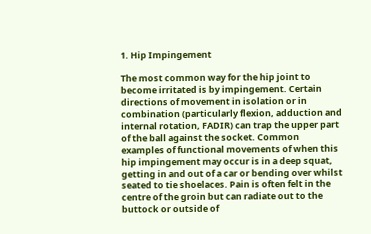1. Hip Impingement

The most common way for the hip joint to become irritated is by impingement. Certain directions of movement in isolation or in combination (particularly flexion, adduction and internal rotation, FADIR) can trap the upper part of the ball against the socket. Common examples of functional movements of when this hip impingement may occur is in a deep squat, getting in and out of a car or bending over whilst seated to tie shoelaces. Pain is often felt in the centre of the groin but can radiate out to the buttock or outside of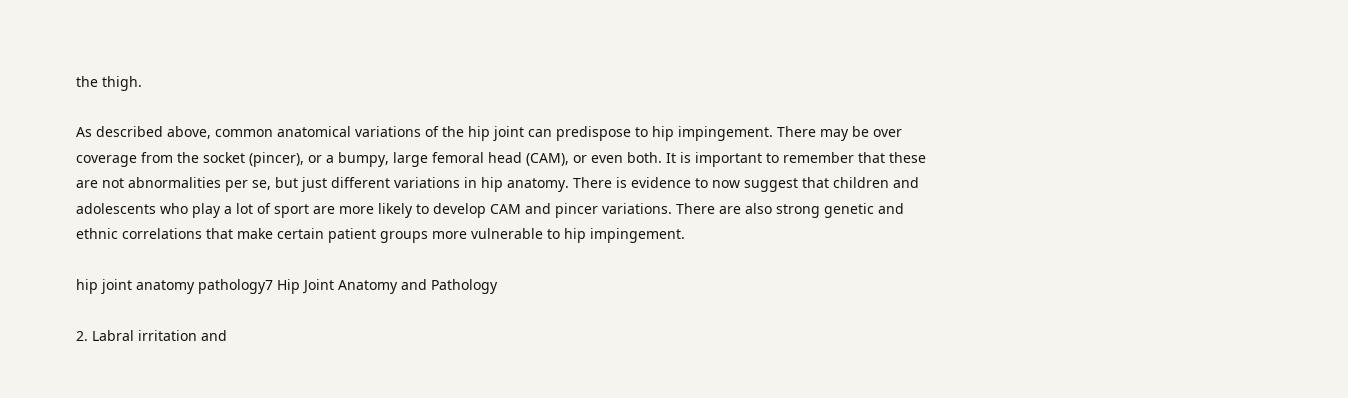the thigh.

As described above, common anatomical variations of the hip joint can predispose to hip impingement. There may be over coverage from the socket (pincer), or a bumpy, large femoral head (CAM), or even both. It is important to remember that these are not abnormalities per se, but just different variations in hip anatomy. There is evidence to now suggest that children and adolescents who play a lot of sport are more likely to develop CAM and pincer variations. There are also strong genetic and ethnic correlations that make certain patient groups more vulnerable to hip impingement.

hip joint anatomy pathology7 Hip Joint Anatomy and Pathology

2. Labral irritation and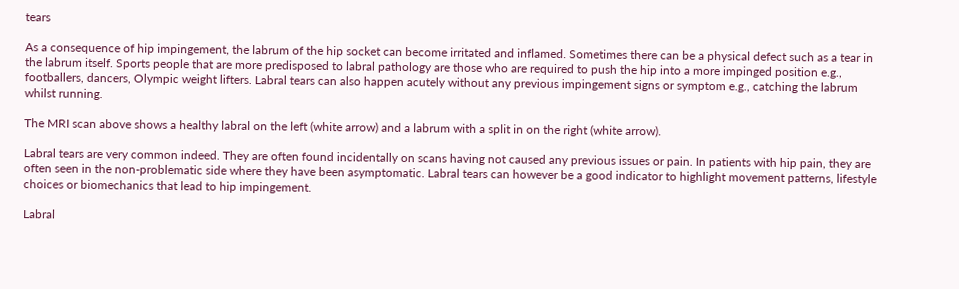tears

As a consequence of hip impingement, the labrum of the hip socket can become irritated and inflamed. Sometimes there can be a physical defect such as a tear in the labrum itself. Sports people that are more predisposed to labral pathology are those who are required to push the hip into a more impinged position e.g., footballers, dancers, Olympic weight lifters. Labral tears can also happen acutely without any previous impingement signs or symptom e.g., catching the labrum whilst running.

The MRI scan above shows a healthy labral on the left (white arrow) and a labrum with a split in on the right (white arrow).

Labral tears are very common indeed. They are often found incidentally on scans having not caused any previous issues or pain. In patients with hip pain, they are often seen in the non-problematic side where they have been asymptomatic. Labral tears can however be a good indicator to highlight movement patterns, lifestyle choices or biomechanics that lead to hip impingement.

Labral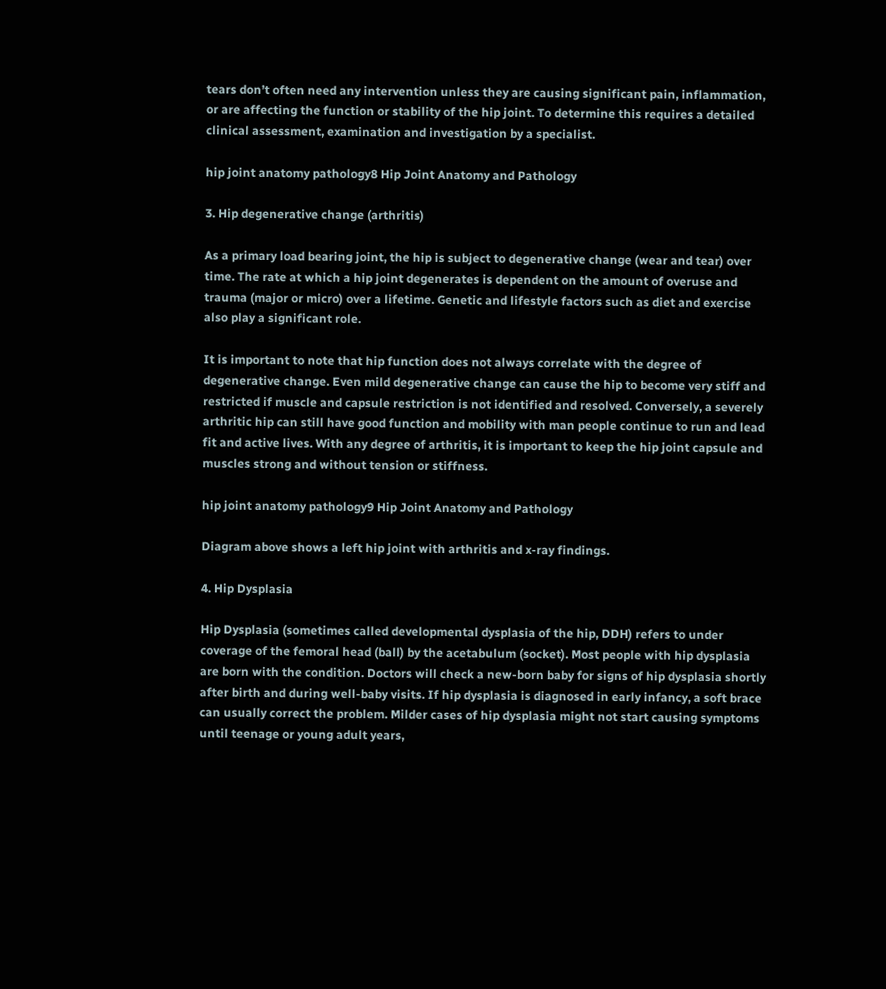tears don’t often need any intervention unless they are causing significant pain, inflammation, or are affecting the function or stability of the hip joint. To determine this requires a detailed clinical assessment, examination and investigation by a specialist.

hip joint anatomy pathology8 Hip Joint Anatomy and Pathology

3. Hip degenerative change (arthritis)

As a primary load bearing joint, the hip is subject to degenerative change (wear and tear) over time. The rate at which a hip joint degenerates is dependent on the amount of overuse and trauma (major or micro) over a lifetime. Genetic and lifestyle factors such as diet and exercise also play a significant role.

It is important to note that hip function does not always correlate with the degree of degenerative change. Even mild degenerative change can cause the hip to become very stiff and restricted if muscle and capsule restriction is not identified and resolved. Conversely, a severely arthritic hip can still have good function and mobility with man people continue to run and lead fit and active lives. With any degree of arthritis, it is important to keep the hip joint capsule and muscles strong and without tension or stiffness.

hip joint anatomy pathology9 Hip Joint Anatomy and Pathology

Diagram above shows a left hip joint with arthritis and x-ray findings.

4. Hip Dysplasia

Hip Dysplasia (sometimes called developmental dysplasia of the hip, DDH) refers to under coverage of the femoral head (ball) by the acetabulum (socket). Most people with hip dysplasia are born with the condition. Doctors will check a new-born baby for signs of hip dysplasia shortly after birth and during well-baby visits. If hip dysplasia is diagnosed in early infancy, a soft brace can usually correct the problem. Milder cases of hip dysplasia might not start causing symptoms until teenage or young adult years,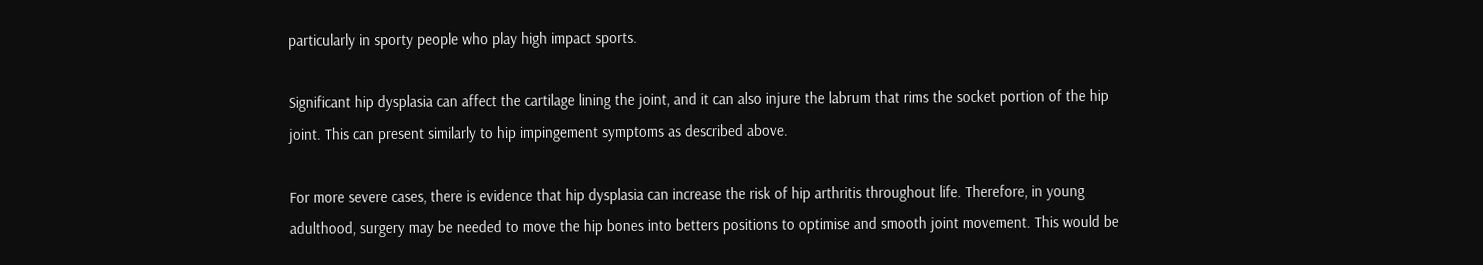particularly in sporty people who play high impact sports.

Significant hip dysplasia can affect the cartilage lining the joint, and it can also injure the labrum that rims the socket portion of the hip joint. This can present similarly to hip impingement symptoms as described above.

For more severe cases, there is evidence that hip dysplasia can increase the risk of hip arthritis throughout life. Therefore, in young adulthood, surgery may be needed to move the hip bones into betters positions to optimise and smooth joint movement. This would be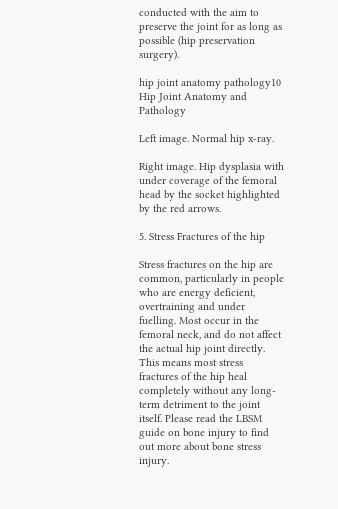conducted with the aim to preserve the joint for as long as possible (hip preservation surgery).

hip joint anatomy pathology10 Hip Joint Anatomy and Pathology

Left image. Normal hip x-ray.

Right image. Hip dysplasia with under coverage of the femoral head by the socket highlighted by the red arrows.

5. Stress Fractures of the hip

Stress fractures on the hip are common, particularly in people who are energy deficient, overtraining and under fuelling. Most occur in the femoral neck, and do not affect the actual hip joint directly. This means most stress fractures of the hip heal completely without any long-term detriment to the joint itself. Please read the LBSM guide on bone injury to find out more about bone stress injury.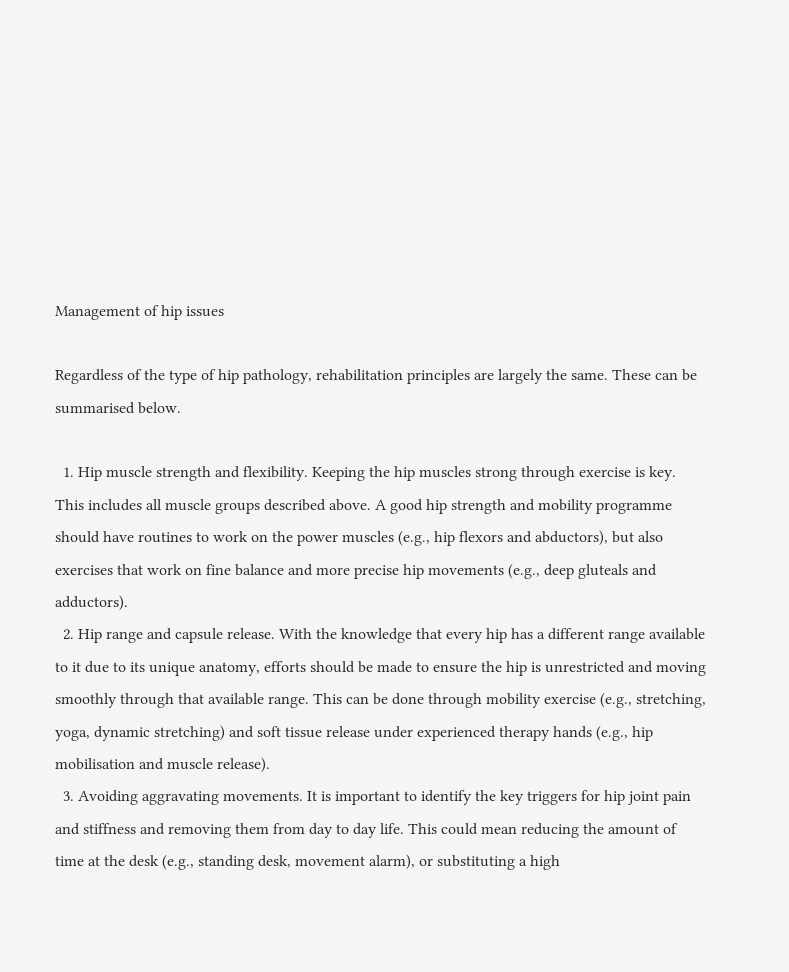Management of hip issues

Regardless of the type of hip pathology, rehabilitation principles are largely the same. These can be summarised below.

  1. Hip muscle strength and flexibility. Keeping the hip muscles strong through exercise is key. This includes all muscle groups described above. A good hip strength and mobility programme should have routines to work on the power muscles (e.g., hip flexors and abductors), but also exercises that work on fine balance and more precise hip movements (e.g., deep gluteals and adductors).
  2. Hip range and capsule release. With the knowledge that every hip has a different range available to it due to its unique anatomy, efforts should be made to ensure the hip is unrestricted and moving smoothly through that available range. This can be done through mobility exercise (e.g., stretching, yoga, dynamic stretching) and soft tissue release under experienced therapy hands (e.g., hip mobilisation and muscle release).
  3. Avoiding aggravating movements. It is important to identify the key triggers for hip joint pain and stiffness and removing them from day to day life. This could mean reducing the amount of time at the desk (e.g., standing desk, movement alarm), or substituting a high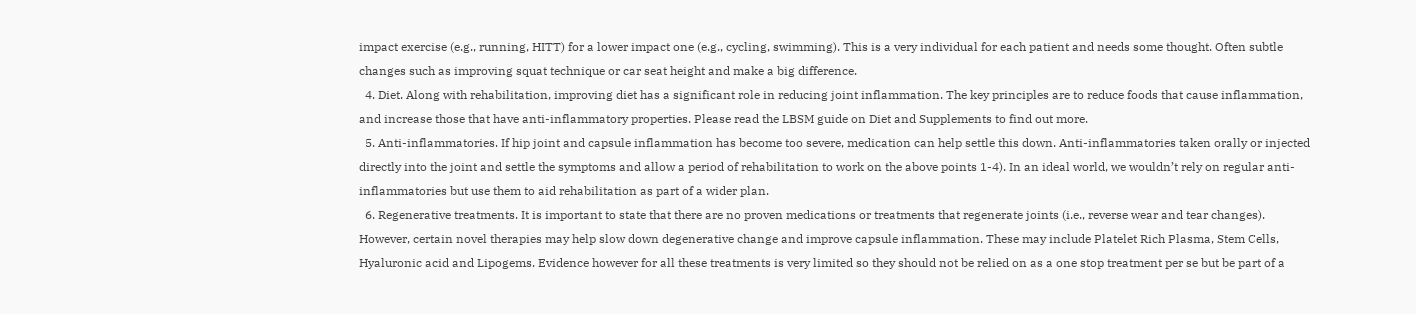impact exercise (e.g., running, HITT) for a lower impact one (e.g., cycling, swimming). This is a very individual for each patient and needs some thought. Often subtle changes such as improving squat technique or car seat height and make a big difference.
  4. Diet. Along with rehabilitation, improving diet has a significant role in reducing joint inflammation. The key principles are to reduce foods that cause inflammation, and increase those that have anti-inflammatory properties. Please read the LBSM guide on Diet and Supplements to find out more.
  5. Anti-inflammatories. If hip joint and capsule inflammation has become too severe, medication can help settle this down. Anti-inflammatories taken orally or injected directly into the joint and settle the symptoms and allow a period of rehabilitation to work on the above points 1-4). In an ideal world, we wouldn’t rely on regular anti-inflammatories but use them to aid rehabilitation as part of a wider plan.
  6. Regenerative treatments. It is important to state that there are no proven medications or treatments that regenerate joints (i.e., reverse wear and tear changes). However, certain novel therapies may help slow down degenerative change and improve capsule inflammation. These may include Platelet Rich Plasma, Stem Cells, Hyaluronic acid and Lipogems. Evidence however for all these treatments is very limited so they should not be relied on as a one stop treatment per se but be part of a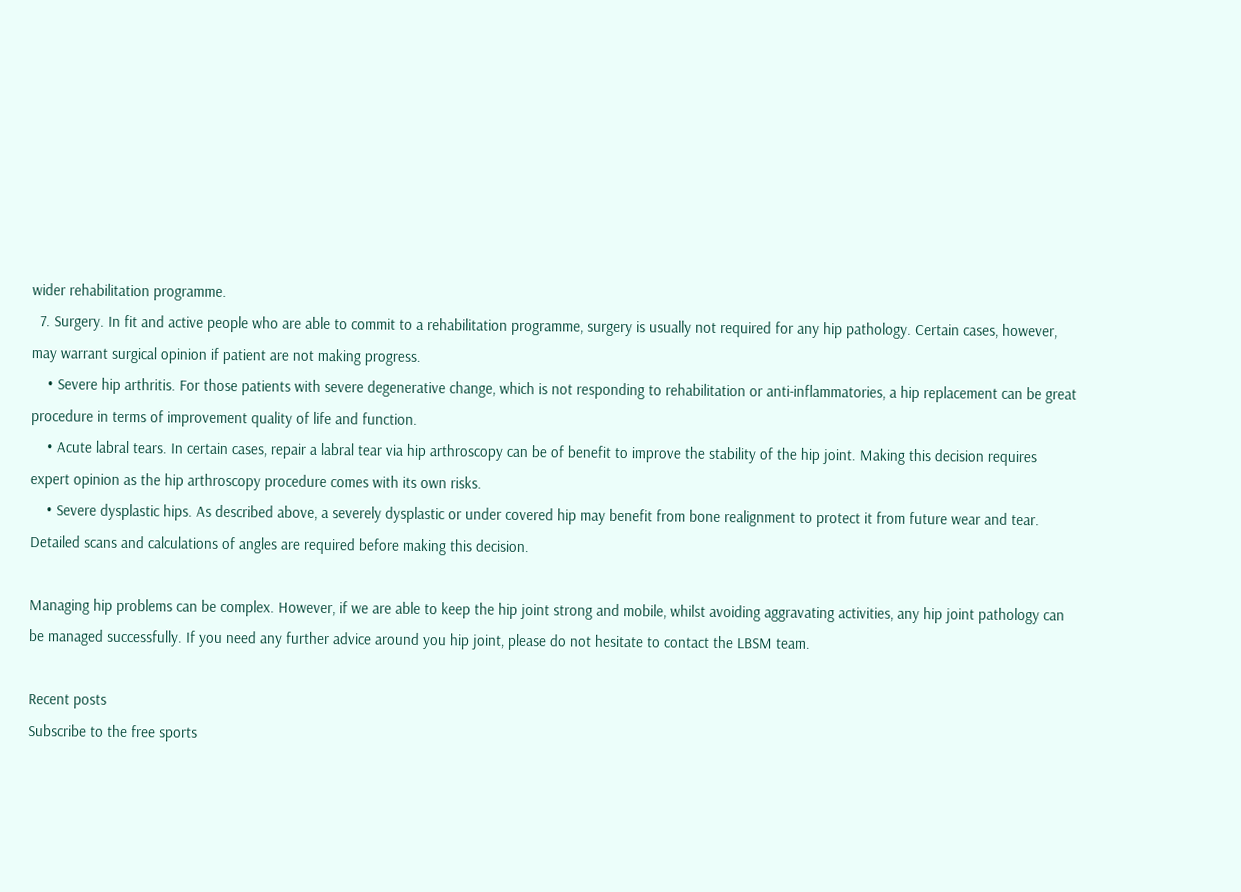wider rehabilitation programme.
  7. Surgery. In fit and active people who are able to commit to a rehabilitation programme, surgery is usually not required for any hip pathology. Certain cases, however, may warrant surgical opinion if patient are not making progress.
    • Severe hip arthritis. For those patients with severe degenerative change, which is not responding to rehabilitation or anti-inflammatories, a hip replacement can be great procedure in terms of improvement quality of life and function.
    • Acute labral tears. In certain cases, repair a labral tear via hip arthroscopy can be of benefit to improve the stability of the hip joint. Making this decision requires expert opinion as the hip arthroscopy procedure comes with its own risks.
    • Severe dysplastic hips. As described above, a severely dysplastic or under covered hip may benefit from bone realignment to protect it from future wear and tear. Detailed scans and calculations of angles are required before making this decision.

Managing hip problems can be complex. However, if we are able to keep the hip joint strong and mobile, whilst avoiding aggravating activities, any hip joint pathology can be managed successfully. If you need any further advice around you hip joint, please do not hesitate to contact the LBSM team.

Recent posts
Subscribe to the free sports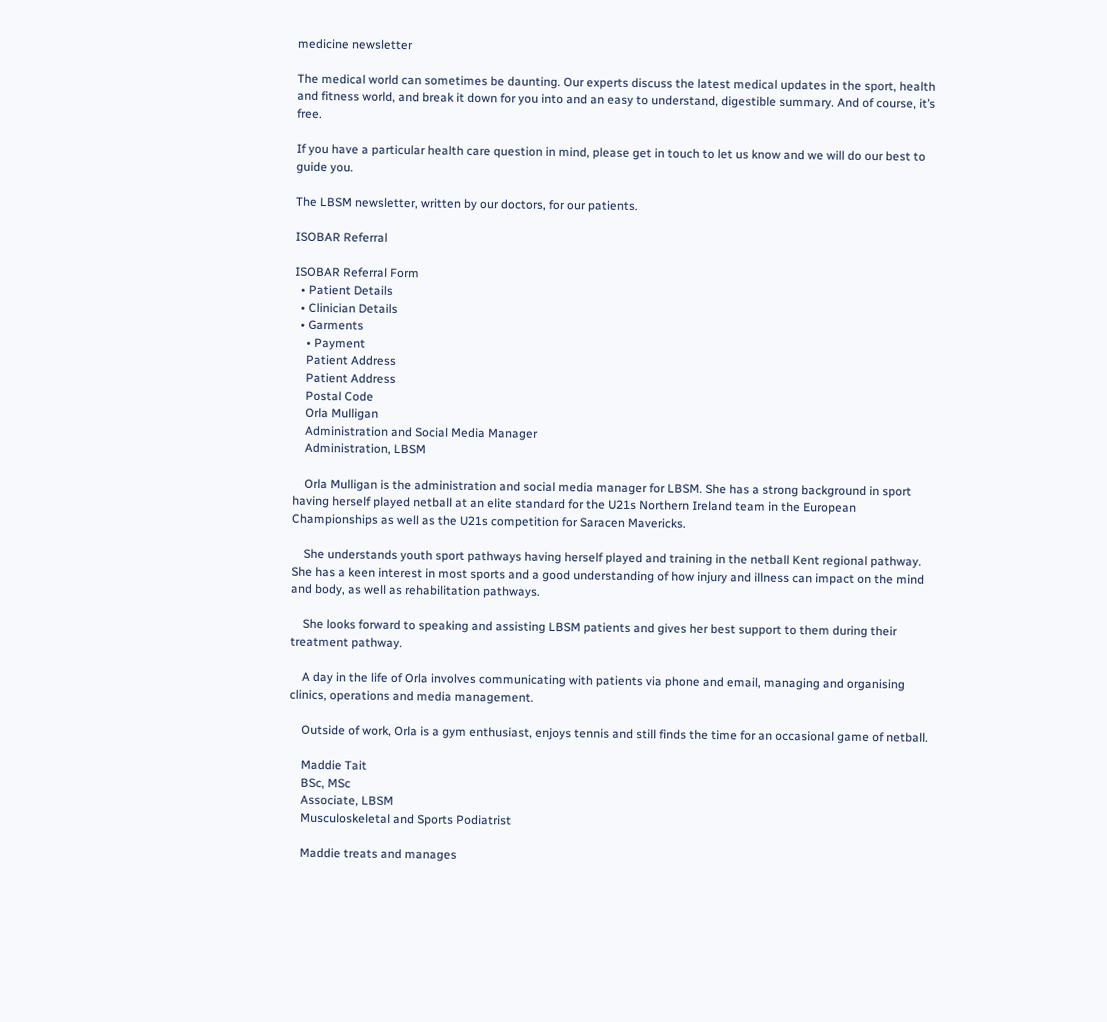medicine newsletter

The medical world can sometimes be daunting. Our experts discuss the latest medical updates in the sport, health and fitness world, and break it down for you into and an easy to understand, digestible summary. And of course, it’s free.

If you have a particular health care question in mind, please get in touch to let us know and we will do our best to guide you.

The LBSM newsletter, written by our doctors, for our patients.

ISOBAR Referral

ISOBAR Referral Form
  • Patient Details
  • Clinician Details
  • Garments
    • Payment
    Patient Address
    Patient Address
    Postal Code
    Orla Mulligan
    Administration and Social Media Manager
    Administration, LBSM

    Orla Mulligan is the administration and social media manager for LBSM. She has a strong background in sport having herself played netball at an elite standard for the U21s Northern Ireland team in the European Championships as well as the U21s competition for Saracen Mavericks.

    She understands youth sport pathways having herself played and training in the netball Kent regional pathway. She has a keen interest in most sports and a good understanding of how injury and illness can impact on the mind and body, as well as rehabilitation pathways.

    She looks forward to speaking and assisting LBSM patients and gives her best support to them during their treatment pathway.

    A day in the life of Orla involves communicating with patients via phone and email, managing and organising clinics, operations and media management.

    Outside of work, Orla is a gym enthusiast, enjoys tennis and still finds the time for an occasional game of netball.

    Maddie Tait
    BSc, MSc
    Associate, LBSM
    Musculoskeletal and Sports Podiatrist

    Maddie treats and manages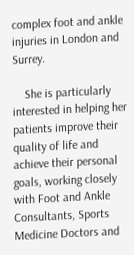complex foot and ankle injuries in London and Surrey.

    She is particularly interested in helping her patients improve their quality of life and achieve their personal goals, working closely with Foot and Ankle Consultants, Sports Medicine Doctors and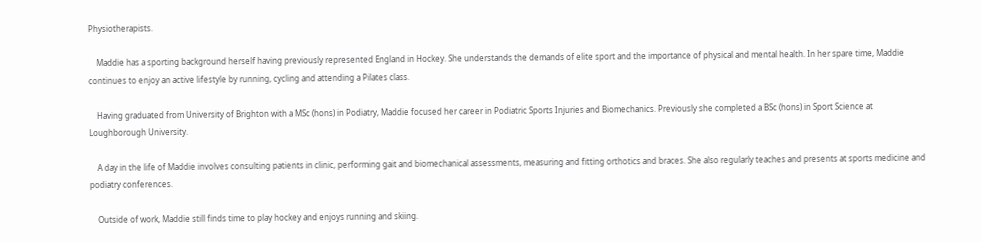Physiotherapists.

    Maddie has a sporting background herself having previously represented England in Hockey. She understands the demands of elite sport and the importance of physical and mental health. In her spare time, Maddie continues to enjoy an active lifestyle by running, cycling and attending a Pilates class.

    Having graduated from University of Brighton with a MSc (hons) in Podiatry, Maddie focused her career in Podiatric Sports Injuries and Biomechanics. Previously she completed a BSc (hons) in Sport Science at Loughborough University.

    A day in the life of Maddie involves consulting patients in clinic, performing gait and biomechanical assessments, measuring and fitting orthotics and braces. She also regularly teaches and presents at sports medicine and podiatry conferences.

    Outside of work, Maddie still finds time to play hockey and enjoys running and skiing.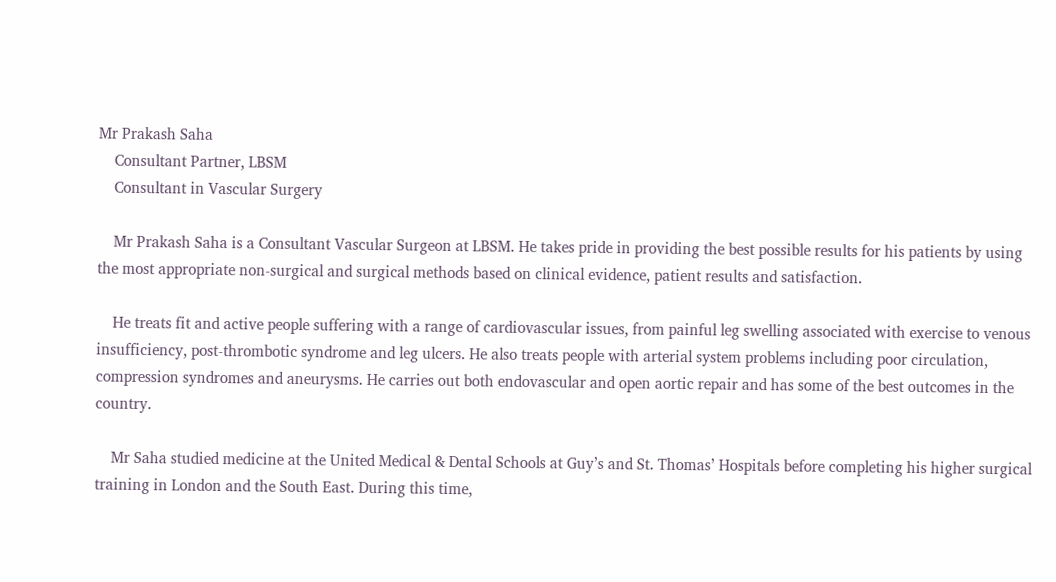Mr Prakash Saha
    Consultant Partner, LBSM
    Consultant in Vascular Surgery

    Mr Prakash Saha is a Consultant Vascular Surgeon at LBSM. He takes pride in providing the best possible results for his patients by using the most appropriate non-surgical and surgical methods based on clinical evidence, patient results and satisfaction.

    He treats fit and active people suffering with a range of cardiovascular issues, from painful leg swelling associated with exercise to venous insufficiency, post-thrombotic syndrome and leg ulcers. He also treats people with arterial system problems including poor circulation, compression syndromes and aneurysms. He carries out both endovascular and open aortic repair and has some of the best outcomes in the country.

    Mr Saha studied medicine at the United Medical & Dental Schools at Guy’s and St. Thomas’ Hospitals before completing his higher surgical training in London and the South East. During this time,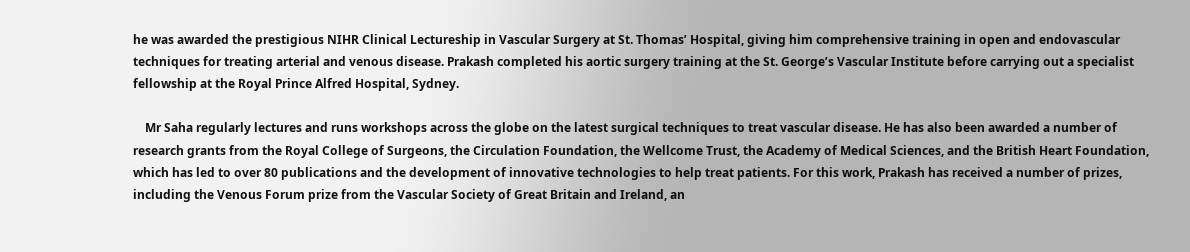he was awarded the prestigious NIHR Clinical Lectureship in Vascular Surgery at St. Thomas’ Hospital, giving him comprehensive training in open and endovascular techniques for treating arterial and venous disease. Prakash completed his aortic surgery training at the St. George’s Vascular Institute before carrying out a specialist fellowship at the Royal Prince Alfred Hospital, Sydney.

    Mr Saha regularly lectures and runs workshops across the globe on the latest surgical techniques to treat vascular disease. He has also been awarded a number of research grants from the Royal College of Surgeons, the Circulation Foundation, the Wellcome Trust, the Academy of Medical Sciences, and the British Heart Foundation, which has led to over 80 publications and the development of innovative technologies to help treat patients. For this work, Prakash has received a number of prizes, including the Venous Forum prize from the Vascular Society of Great Britain and Ireland, an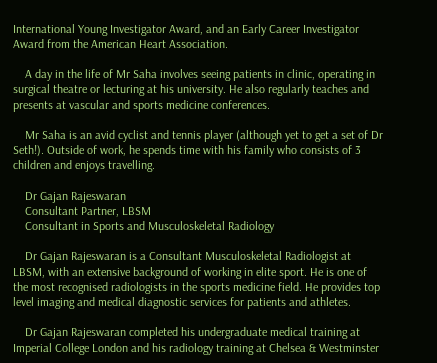International Young Investigator Award, and an Early Career Investigator Award from the American Heart Association.

    A day in the life of Mr Saha involves seeing patients in clinic, operating in surgical theatre or lecturing at his university. He also regularly teaches and presents at vascular and sports medicine conferences.

    Mr Saha is an avid cyclist and tennis player (although yet to get a set of Dr Seth!). Outside of work, he spends time with his family who consists of 3 children and enjoys travelling.

    Dr Gajan Rajeswaran
    Consultant Partner, LBSM
    Consultant in Sports and Musculoskeletal Radiology

    Dr Gajan Rajeswaran is a Consultant Musculoskeletal Radiologist at LBSM, with an extensive background of working in elite sport. He is one of the most recognised radiologists in the sports medicine field. He provides top level imaging and medical diagnostic services for patients and athletes.

    Dr Gajan Rajeswaran completed his undergraduate medical training at Imperial College London and his radiology training at Chelsea & Westminster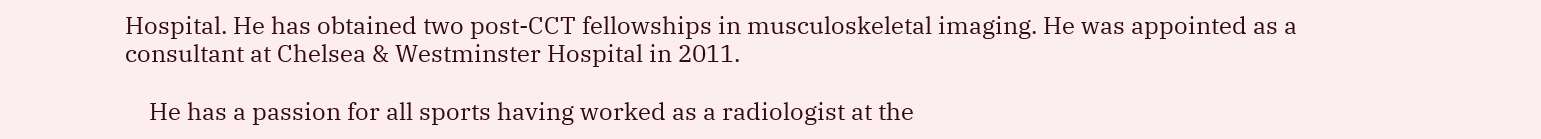Hospital. He has obtained two post-CCT fellowships in musculoskeletal imaging. He was appointed as a consultant at Chelsea & Westminster Hospital in 2011.

    He has a passion for all sports having worked as a radiologist at the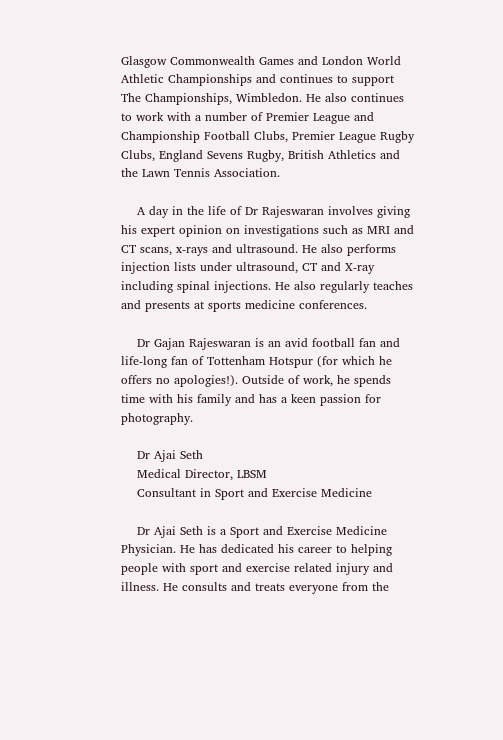Glasgow Commonwealth Games and London World Athletic Championships and continues to support The Championships, Wimbledon. He also continues to work with a number of Premier League and Championship Football Clubs, Premier League Rugby Clubs, England Sevens Rugby, British Athletics and the Lawn Tennis Association.

    A day in the life of Dr Rajeswaran involves giving his expert opinion on investigations such as MRI and CT scans, x-rays and ultrasound. He also performs injection lists under ultrasound, CT and X-ray including spinal injections. He also regularly teaches and presents at sports medicine conferences.

    Dr Gajan Rajeswaran is an avid football fan and life-long fan of Tottenham Hotspur (for which he offers no apologies!). Outside of work, he spends time with his family and has a keen passion for photography.

    Dr Ajai Seth
    Medical Director, LBSM
    Consultant in Sport and Exercise Medicine

    Dr Ajai Seth is a Sport and Exercise Medicine Physician. He has dedicated his career to helping people with sport and exercise related injury and illness. He consults and treats everyone from the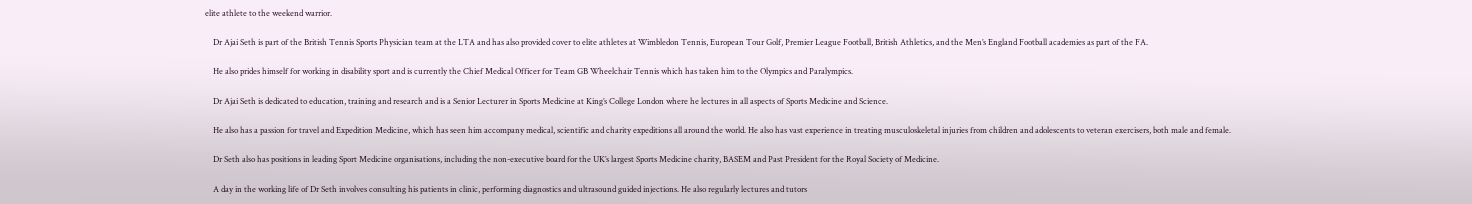elite athlete to the weekend warrior.

    Dr Ajai Seth is part of the British Tennis Sports Physician team at the LTA and has also provided cover to elite athletes at Wimbledon Tennis, European Tour Golf, Premier League Football, British Athletics, and the Men’s England Football academies as part of the FA.

    He also prides himself for working in disability sport and is currently the Chief Medical Officer for Team GB Wheelchair Tennis which has taken him to the Olympics and Paralympics.

    Dr Ajai Seth is dedicated to education, training and research and is a Senior Lecturer in Sports Medicine at King’s College London where he lectures in all aspects of Sports Medicine and Science.

    He also has a passion for travel and Expedition Medicine, which has seen him accompany medical, scientific and charity expeditions all around the world. He also has vast experience in treating musculoskeletal injuries from children and adolescents to veteran exercisers, both male and female.

    Dr Seth also has positions in leading Sport Medicine organisations, including the non-executive board for the UK’s largest Sports Medicine charity, BASEM and Past President for the Royal Society of Medicine.

    A day in the working life of Dr Seth involves consulting his patients in clinic, performing diagnostics and ultrasound guided injections. He also regularly lectures and tutors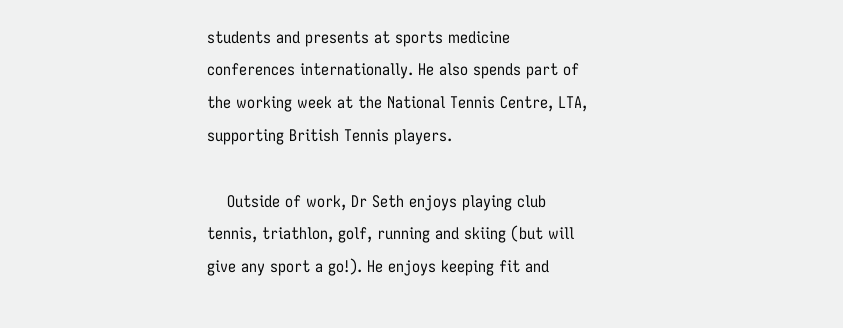students and presents at sports medicine conferences internationally. He also spends part of the working week at the National Tennis Centre, LTA, supporting British Tennis players.

    Outside of work, Dr Seth enjoys playing club tennis, triathlon, golf, running and skiing (but will give any sport a go!). He enjoys keeping fit and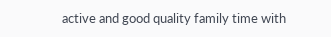active and good quality family time with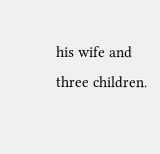his wife and three children.